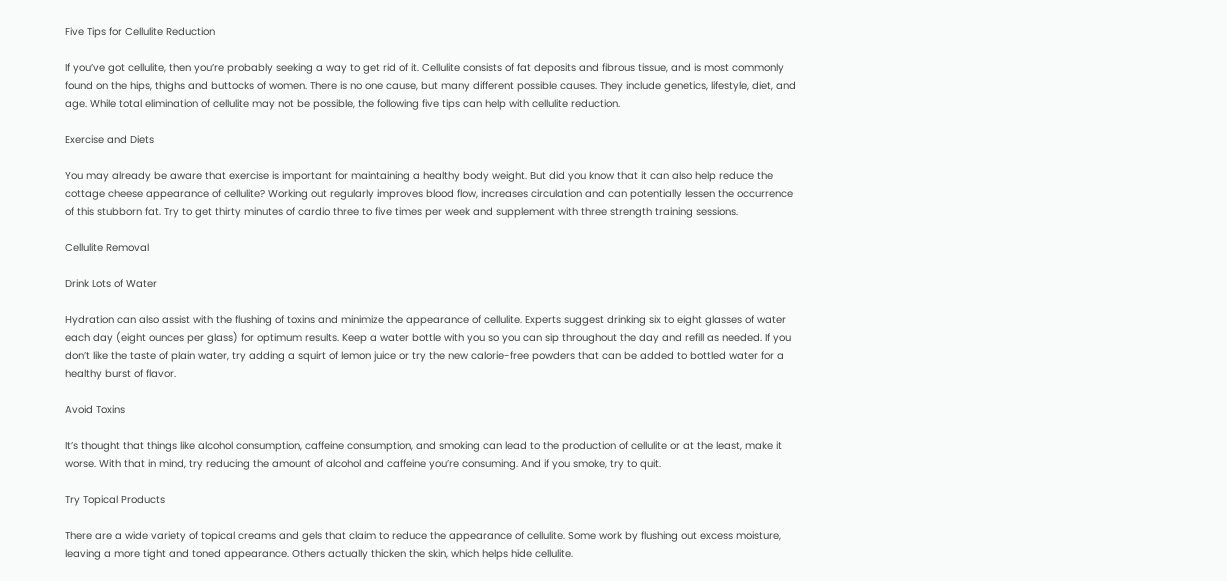Five Tips for Cellulite Reduction

If you’ve got cellulite, then you’re probably seeking a way to get rid of it. Cellulite consists of fat deposits and fibrous tissue, and is most commonly found on the hips, thighs and buttocks of women. There is no one cause, but many different possible causes. They include genetics, lifestyle, diet, and age. While total elimination of cellulite may not be possible, the following five tips can help with cellulite reduction.

Exercise and Diets

You may already be aware that exercise is important for maintaining a healthy body weight. But did you know that it can also help reduce the cottage cheese appearance of cellulite? Working out regularly improves blood flow, increases circulation and can potentially lessen the occurrence of this stubborn fat. Try to get thirty minutes of cardio three to five times per week and supplement with three strength training sessions.

Cellulite Removal

Drink Lots of Water

Hydration can also assist with the flushing of toxins and minimize the appearance of cellulite. Experts suggest drinking six to eight glasses of water each day (eight ounces per glass) for optimum results. Keep a water bottle with you so you can sip throughout the day and refill as needed. If you don’t like the taste of plain water, try adding a squirt of lemon juice or try the new calorie-free powders that can be added to bottled water for a healthy burst of flavor.

Avoid Toxins

It’s thought that things like alcohol consumption, caffeine consumption, and smoking can lead to the production of cellulite or at the least, make it worse. With that in mind, try reducing the amount of alcohol and caffeine you’re consuming. And if you smoke, try to quit.

Try Topical Products

There are a wide variety of topical creams and gels that claim to reduce the appearance of cellulite. Some work by flushing out excess moisture, leaving a more tight and toned appearance. Others actually thicken the skin, which helps hide cellulite.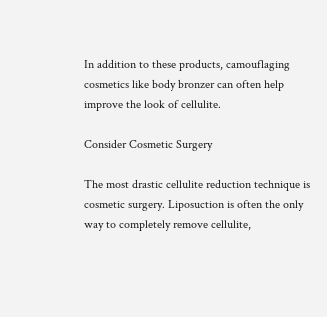In addition to these products, camouflaging cosmetics like body bronzer can often help improve the look of cellulite.

Consider Cosmetic Surgery

The most drastic cellulite reduction technique is cosmetic surgery. Liposuction is often the only way to completely remove cellulite,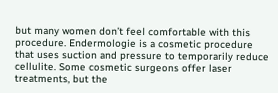but many women don’t feel comfortable with this procedure. Endermologie is a cosmetic procedure that uses suction and pressure to temporarily reduce cellulite. Some cosmetic surgeons offer laser treatments, but the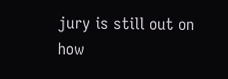jury is still out on how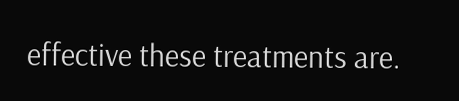effective these treatments are.